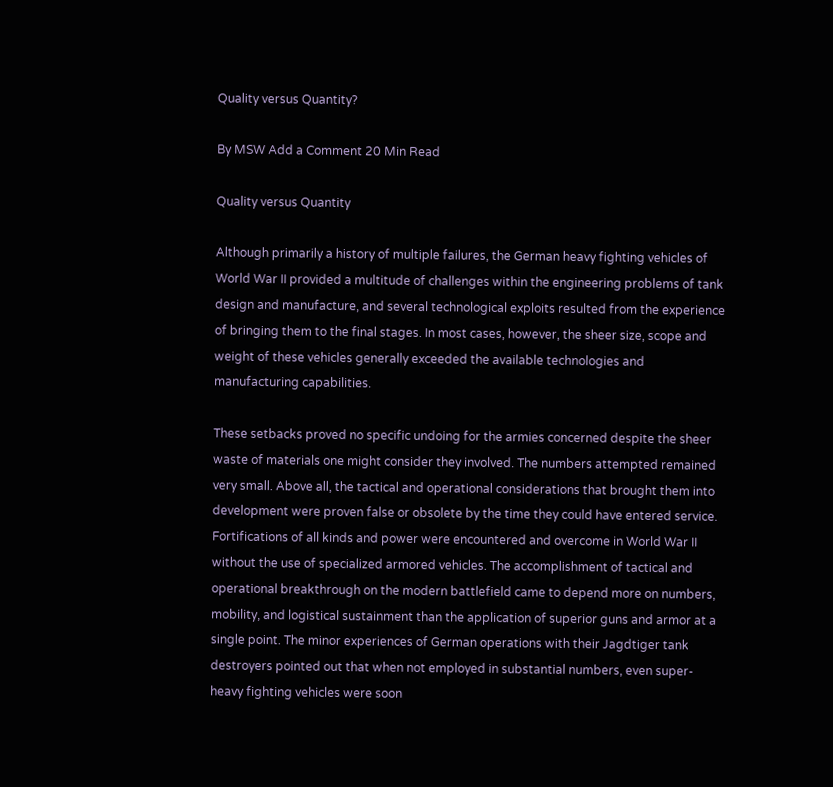Quality versus Quantity?

By MSW Add a Comment 20 Min Read

Quality versus Quantity

Although primarily a history of multiple failures, the German heavy fighting vehicles of World War II provided a multitude of challenges within the engineering problems of tank design and manufacture, and several technological exploits resulted from the experience of bringing them to the final stages. In most cases, however, the sheer size, scope and weight of these vehicles generally exceeded the available technologies and manufacturing capabilities.

These setbacks proved no specific undoing for the armies concerned despite the sheer waste of materials one might consider they involved. The numbers attempted remained very small. Above all, the tactical and operational considerations that brought them into development were proven false or obsolete by the time they could have entered service. Fortifications of all kinds and power were encountered and overcome in World War II without the use of specialized armored vehicles. The accomplishment of tactical and operational breakthrough on the modern battlefield came to depend more on numbers, mobility, and logistical sustainment than the application of superior guns and armor at a single point. The minor experiences of German operations with their Jagdtiger tank destroyers pointed out that when not employed in substantial numbers, even super-heavy fighting vehicles were soon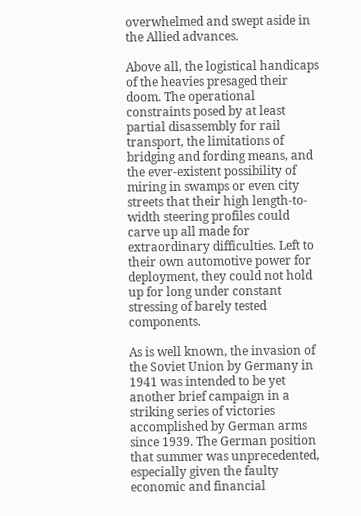overwhelmed and swept aside in the Allied advances.

Above all, the logistical handicaps of the heavies presaged their doom. The operational constraints posed by at least partial disassembly for rail transport, the limitations of bridging and fording means, and the ever-existent possibility of miring in swamps or even city streets that their high length-to-width steering profiles could carve up all made for extraordinary difficulties. Left to their own automotive power for deployment, they could not hold up for long under constant stressing of barely tested components.

As is well known, the invasion of the Soviet Union by Germany in 1941 was intended to be yet another brief campaign in a striking series of victories accomplished by German arms since 1939. The German position that summer was unprecedented, especially given the faulty economic and financial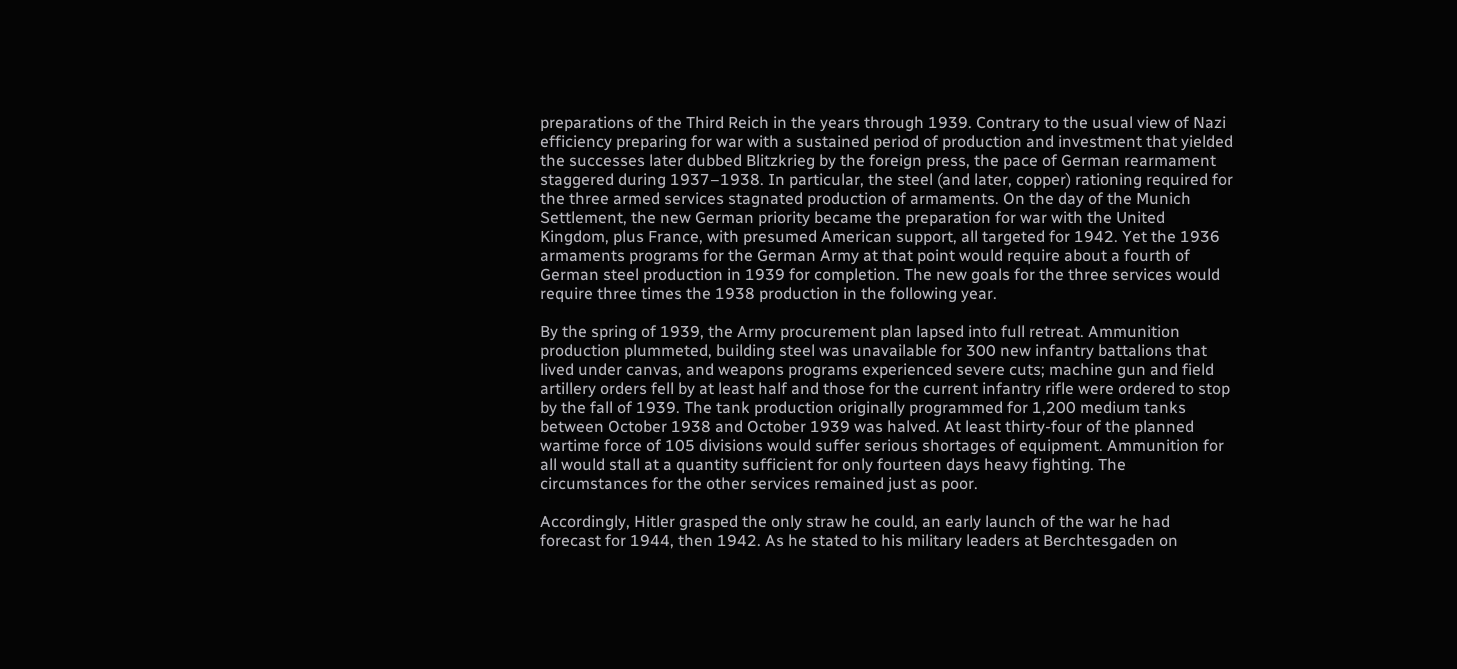preparations of the Third Reich in the years through 1939. Contrary to the usual view of Nazi efficiency preparing for war with a sustained period of production and investment that yielded the successes later dubbed Blitzkrieg by the foreign press, the pace of German rearmament staggered during 1937–1938. In particular, the steel (and later, copper) rationing required for the three armed services stagnated production of armaments. On the day of the Munich Settlement, the new German priority became the preparation for war with the United Kingdom, plus France, with presumed American support, all targeted for 1942. Yet the 1936 armaments programs for the German Army at that point would require about a fourth of German steel production in 1939 for completion. The new goals for the three services would require three times the 1938 production in the following year.

By the spring of 1939, the Army procurement plan lapsed into full retreat. Ammunition production plummeted, building steel was unavailable for 300 new infantry battalions that lived under canvas, and weapons programs experienced severe cuts; machine gun and field artillery orders fell by at least half and those for the current infantry rifle were ordered to stop by the fall of 1939. The tank production originally programmed for 1,200 medium tanks between October 1938 and October 1939 was halved. At least thirty-four of the planned wartime force of 105 divisions would suffer serious shortages of equipment. Ammunition for all would stall at a quantity sufficient for only fourteen days heavy fighting. The circumstances for the other services remained just as poor.

Accordingly, Hitler grasped the only straw he could, an early launch of the war he had forecast for 1944, then 1942. As he stated to his military leaders at Berchtesgaden on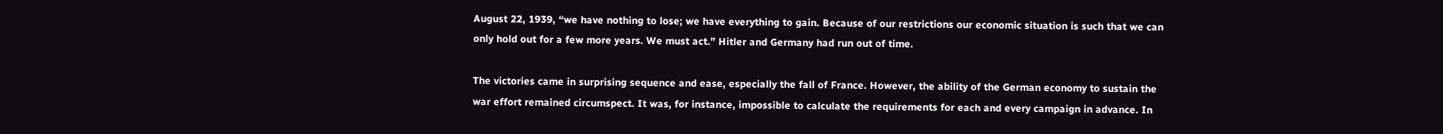August 22, 1939, “we have nothing to lose; we have everything to gain. Because of our restrictions our economic situation is such that we can only hold out for a few more years. We must act.” Hitler and Germany had run out of time.

The victories came in surprising sequence and ease, especially the fall of France. However, the ability of the German economy to sustain the war effort remained circumspect. It was, for instance, impossible to calculate the requirements for each and every campaign in advance. In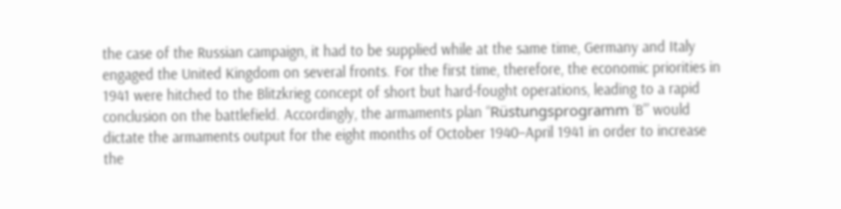the case of the Russian campaign, it had to be supplied while at the same time, Germany and Italy engaged the United Kingdom on several fronts. For the first time, therefore, the economic priorities in 1941 were hitched to the Blitzkrieg concept of short but hard-fought operations, leading to a rapid conclusion on the battlefield. Accordingly, the armaments plan “Rüstungsprogramm ‘B’” would dictate the armaments output for the eight months of October 1940–April 1941 in order to increase the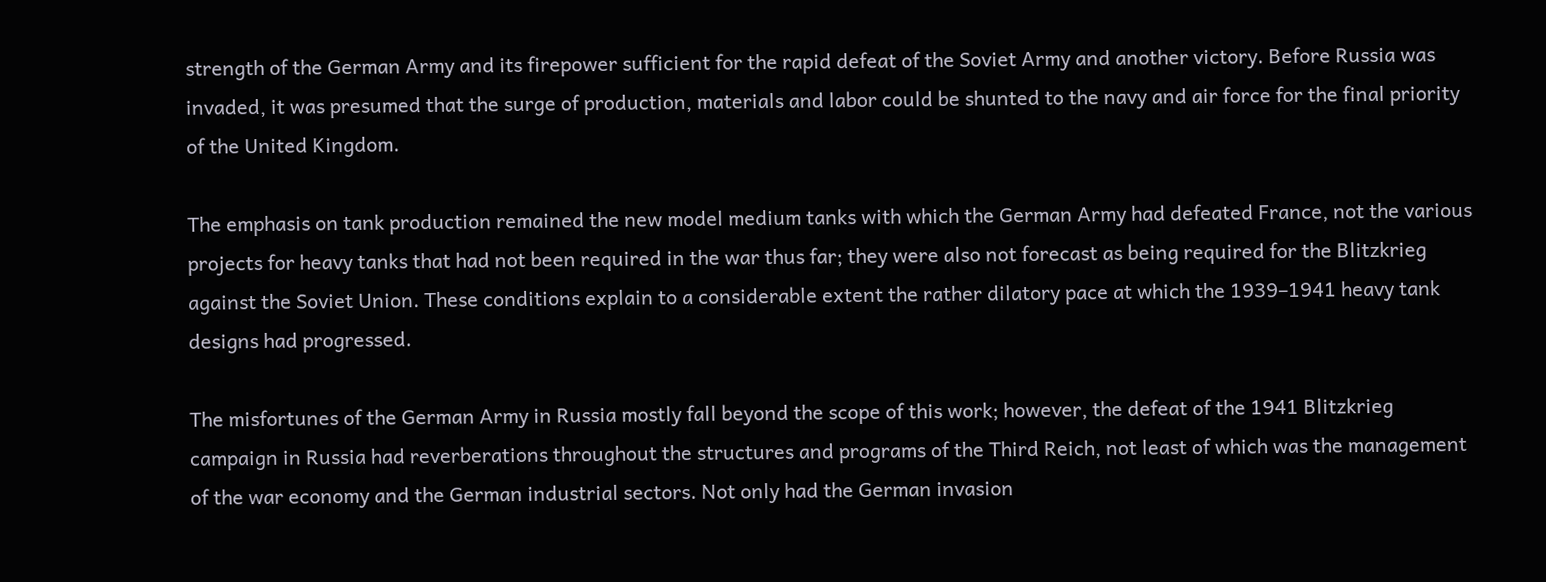strength of the German Army and its firepower sufficient for the rapid defeat of the Soviet Army and another victory. Before Russia was invaded, it was presumed that the surge of production, materials and labor could be shunted to the navy and air force for the final priority of the United Kingdom.

The emphasis on tank production remained the new model medium tanks with which the German Army had defeated France, not the various projects for heavy tanks that had not been required in the war thus far; they were also not forecast as being required for the Blitzkrieg against the Soviet Union. These conditions explain to a considerable extent the rather dilatory pace at which the 1939–1941 heavy tank designs had progressed.

The misfortunes of the German Army in Russia mostly fall beyond the scope of this work; however, the defeat of the 1941 Blitzkrieg campaign in Russia had reverberations throughout the structures and programs of the Third Reich, not least of which was the management of the war economy and the German industrial sectors. Not only had the German invasion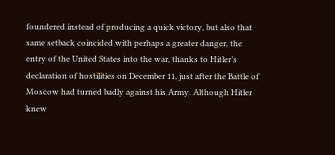foundered instead of producing a quick victory, but also that same setback coincided with perhaps a greater danger, the entry of the United States into the war, thanks to Hitler’s declaration of hostilities on December 11, just after the Battle of Moscow had turned badly against his Army. Although Hitler knew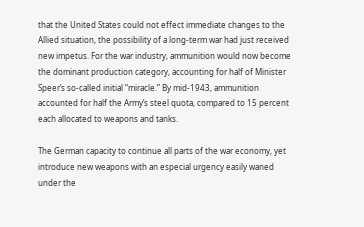that the United States could not effect immediate changes to the Allied situation, the possibility of a long-term war had just received new impetus. For the war industry, ammunition would now become the dominant production category, accounting for half of Minister Speer’s so-called initial “miracle.” By mid-1943, ammunition accounted for half the Army’s steel quota, compared to 15 percent each allocated to weapons and tanks.

The German capacity to continue all parts of the war economy, yet introduce new weapons with an especial urgency easily waned under the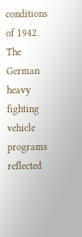conditions of 1942. The German heavy fighting vehicle programs reflected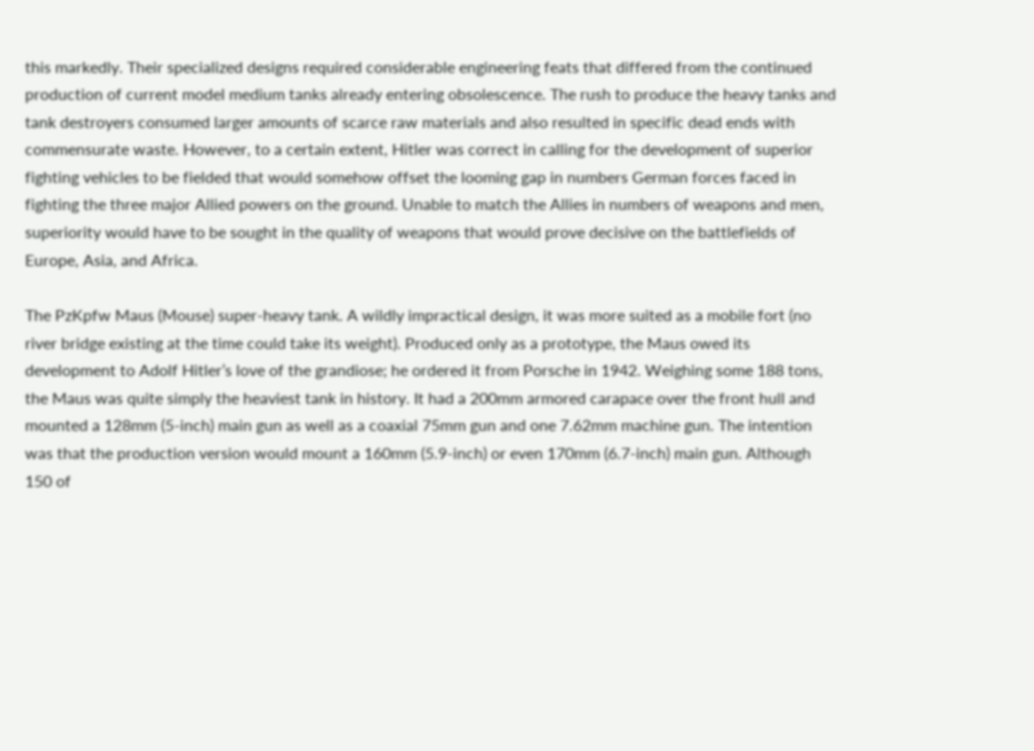this markedly. Their specialized designs required considerable engineering feats that differed from the continued production of current model medium tanks already entering obsolescence. The rush to produce the heavy tanks and tank destroyers consumed larger amounts of scarce raw materials and also resulted in specific dead ends with commensurate waste. However, to a certain extent, Hitler was correct in calling for the development of superior fighting vehicles to be fielded that would somehow offset the looming gap in numbers German forces faced in fighting the three major Allied powers on the ground. Unable to match the Allies in numbers of weapons and men, superiority would have to be sought in the quality of weapons that would prove decisive on the battlefields of Europe, Asia, and Africa.

The PzKpfw Maus (Mouse) super-heavy tank. A wildly impractical design, it was more suited as a mobile fort (no river bridge existing at the time could take its weight). Produced only as a prototype, the Maus owed its development to Adolf Hitler’s love of the grandiose; he ordered it from Porsche in 1942. Weighing some 188 tons, the Maus was quite simply the heaviest tank in history. It had a 200mm armored carapace over the front hull and mounted a 128mm (5-inch) main gun as well as a coaxial 75mm gun and one 7.62mm machine gun. The intention was that the production version would mount a 160mm (5.9-inch) or even 170mm (6.7-inch) main gun. Although 150 of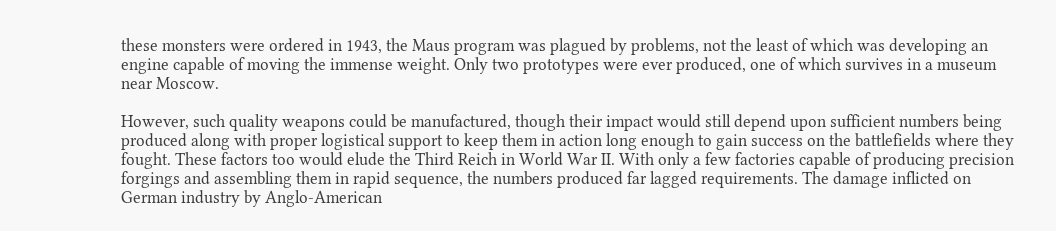these monsters were ordered in 1943, the Maus program was plagued by problems, not the least of which was developing an engine capable of moving the immense weight. Only two prototypes were ever produced, one of which survives in a museum near Moscow.

However, such quality weapons could be manufactured, though their impact would still depend upon sufficient numbers being produced along with proper logistical support to keep them in action long enough to gain success on the battlefields where they fought. These factors too would elude the Third Reich in World War II. With only a few factories capable of producing precision forgings and assembling them in rapid sequence, the numbers produced far lagged requirements. The damage inflicted on German industry by Anglo-American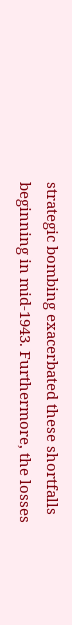strategic bombing exacerbated these shortfalls beginning in mid-1943. Furthermore, the losses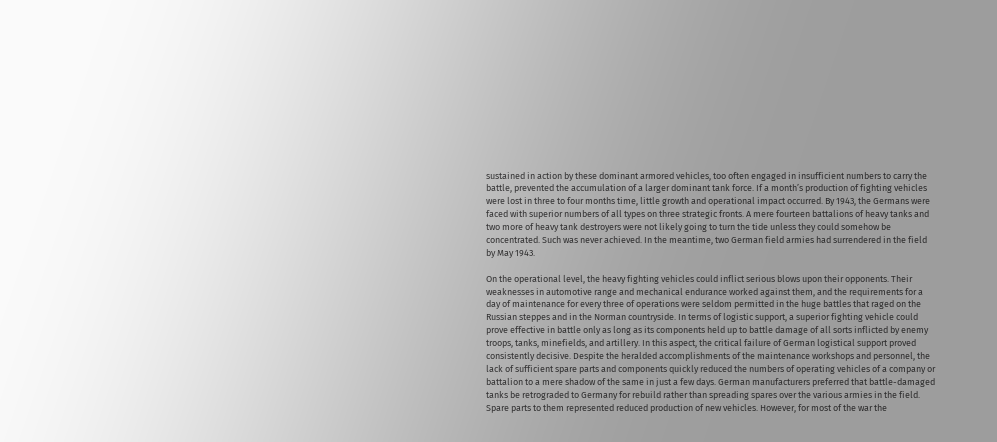sustained in action by these dominant armored vehicles, too often engaged in insufficient numbers to carry the battle, prevented the accumulation of a larger dominant tank force. If a month’s production of fighting vehicles were lost in three to four months time, little growth and operational impact occurred. By 1943, the Germans were faced with superior numbers of all types on three strategic fronts. A mere fourteen battalions of heavy tanks and two more of heavy tank destroyers were not likely going to turn the tide unless they could somehow be concentrated. Such was never achieved. In the meantime, two German field armies had surrendered in the field by May 1943.

On the operational level, the heavy fighting vehicles could inflict serious blows upon their opponents. Their weaknesses in automotive range and mechanical endurance worked against them, and the requirements for a day of maintenance for every three of operations were seldom permitted in the huge battles that raged on the Russian steppes and in the Norman countryside. In terms of logistic support, a superior fighting vehicle could prove effective in battle only as long as its components held up to battle damage of all sorts inflicted by enemy troops, tanks, minefields, and artillery. In this aspect, the critical failure of German logistical support proved consistently decisive. Despite the heralded accomplishments of the maintenance workshops and personnel, the lack of sufficient spare parts and components quickly reduced the numbers of operating vehicles of a company or battalion to a mere shadow of the same in just a few days. German manufacturers preferred that battle-damaged tanks be retrograded to Germany for rebuild rather than spreading spares over the various armies in the field. Spare parts to them represented reduced production of new vehicles. However, for most of the war the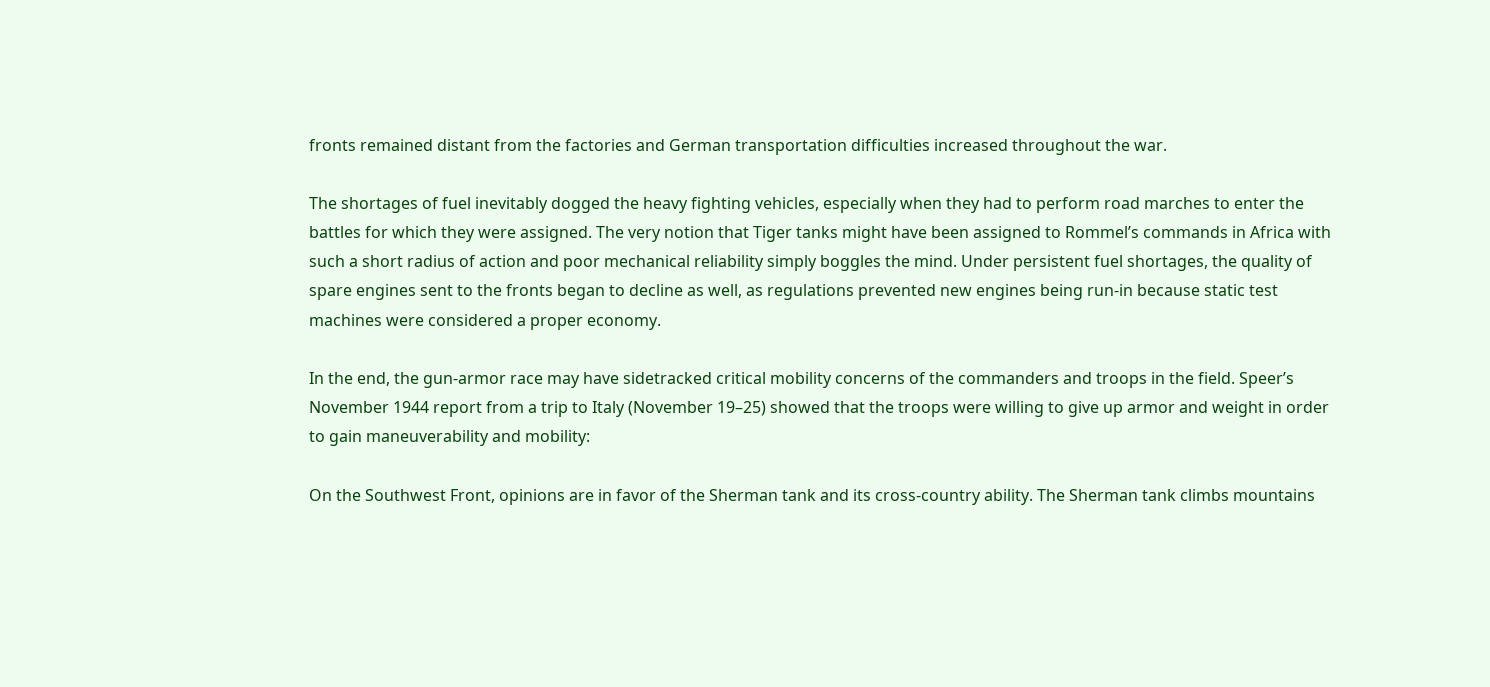fronts remained distant from the factories and German transportation difficulties increased throughout the war.

The shortages of fuel inevitably dogged the heavy fighting vehicles, especially when they had to perform road marches to enter the battles for which they were assigned. The very notion that Tiger tanks might have been assigned to Rommel’s commands in Africa with such a short radius of action and poor mechanical reliability simply boggles the mind. Under persistent fuel shortages, the quality of spare engines sent to the fronts began to decline as well, as regulations prevented new engines being run-in because static test machines were considered a proper economy.

In the end, the gun-armor race may have sidetracked critical mobility concerns of the commanders and troops in the field. Speer’s November 1944 report from a trip to Italy (November 19–25) showed that the troops were willing to give up armor and weight in order to gain maneuverability and mobility:

On the Southwest Front, opinions are in favor of the Sherman tank and its cross-country ability. The Sherman tank climbs mountains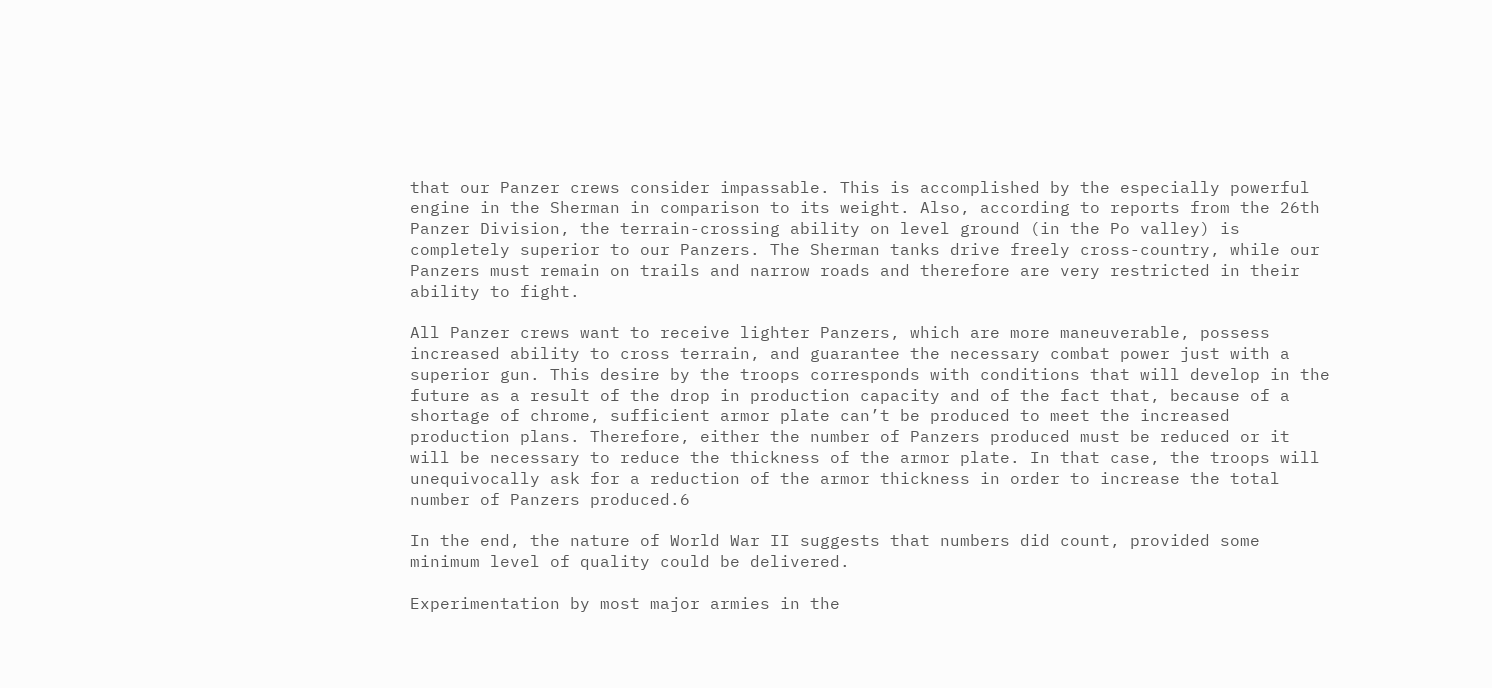that our Panzer crews consider impassable. This is accomplished by the especially powerful engine in the Sherman in comparison to its weight. Also, according to reports from the 26th Panzer Division, the terrain-crossing ability on level ground (in the Po valley) is completely superior to our Panzers. The Sherman tanks drive freely cross-country, while our Panzers must remain on trails and narrow roads and therefore are very restricted in their ability to fight.

All Panzer crews want to receive lighter Panzers, which are more maneuverable, possess increased ability to cross terrain, and guarantee the necessary combat power just with a superior gun. This desire by the troops corresponds with conditions that will develop in the future as a result of the drop in production capacity and of the fact that, because of a shortage of chrome, sufficient armor plate can’t be produced to meet the increased production plans. Therefore, either the number of Panzers produced must be reduced or it will be necessary to reduce the thickness of the armor plate. In that case, the troops will unequivocally ask for a reduction of the armor thickness in order to increase the total number of Panzers produced.6

In the end, the nature of World War II suggests that numbers did count, provided some minimum level of quality could be delivered.

Experimentation by most major armies in the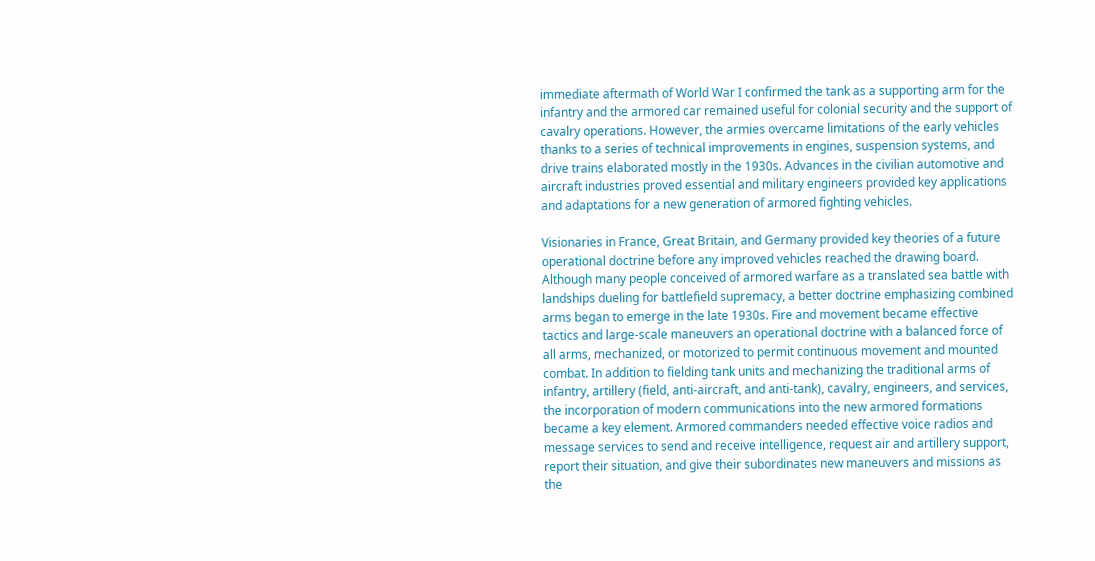immediate aftermath of World War I confirmed the tank as a supporting arm for the infantry and the armored car remained useful for colonial security and the support of cavalry operations. However, the armies overcame limitations of the early vehicles thanks to a series of technical improvements in engines, suspension systems, and drive trains elaborated mostly in the 1930s. Advances in the civilian automotive and aircraft industries proved essential and military engineers provided key applications and adaptations for a new generation of armored fighting vehicles.

Visionaries in France, Great Britain, and Germany provided key theories of a future operational doctrine before any improved vehicles reached the drawing board. Although many people conceived of armored warfare as a translated sea battle with landships dueling for battlefield supremacy, a better doctrine emphasizing combined arms began to emerge in the late 1930s. Fire and movement became effective tactics and large-scale maneuvers an operational doctrine with a balanced force of all arms, mechanized, or motorized to permit continuous movement and mounted combat. In addition to fielding tank units and mechanizing the traditional arms of infantry, artillery (field, anti-aircraft, and anti-tank), cavalry, engineers, and services, the incorporation of modern communications into the new armored formations became a key element. Armored commanders needed effective voice radios and message services to send and receive intelligence, request air and artillery support, report their situation, and give their subordinates new maneuvers and missions as the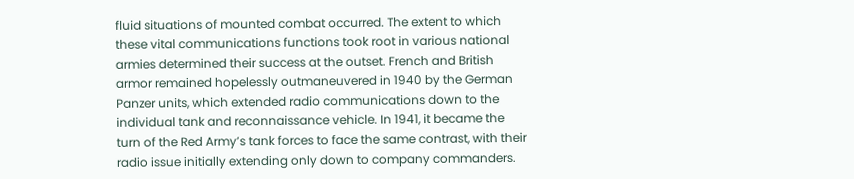fluid situations of mounted combat occurred. The extent to which these vital communications functions took root in various national armies determined their success at the outset. French and British armor remained hopelessly outmaneuvered in 1940 by the German Panzer units, which extended radio communications down to the individual tank and reconnaissance vehicle. In 1941, it became the turn of the Red Army’s tank forces to face the same contrast, with their radio issue initially extending only down to company commanders.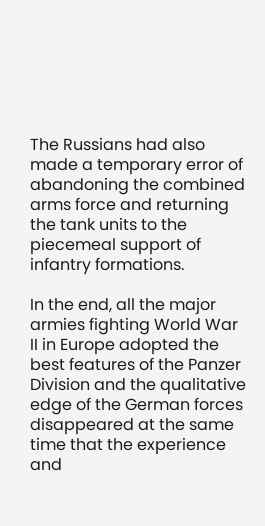The Russians had also made a temporary error of abandoning the combined arms force and returning the tank units to the piecemeal support of infantry formations.

In the end, all the major armies fighting World War II in Europe adopted the best features of the Panzer Division and the qualitative edge of the German forces disappeared at the same time that the experience and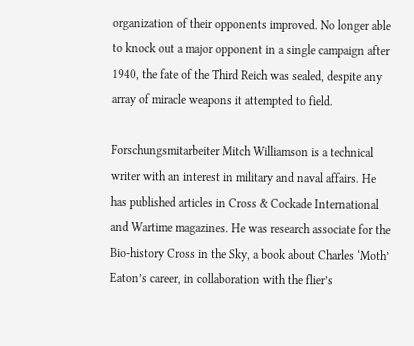organization of their opponents improved. No longer able to knock out a major opponent in a single campaign after 1940, the fate of the Third Reich was sealed, despite any array of miracle weapons it attempted to field.

Forschungsmitarbeiter Mitch Williamson is a technical writer with an interest in military and naval affairs. He has published articles in Cross & Cockade International and Wartime magazines. He was research associate for the Bio-history Cross in the Sky, a book about Charles ‘Moth’ Eaton’s career, in collaboration with the flier’s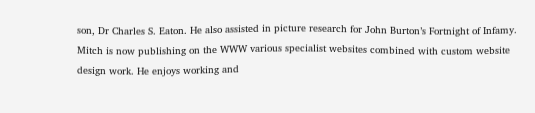son, Dr Charles S. Eaton. He also assisted in picture research for John Burton’s Fortnight of Infamy. Mitch is now publishing on the WWW various specialist websites combined with custom website design work. He enjoys working and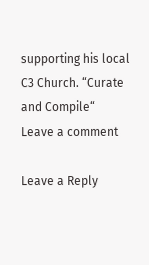supporting his local C3 Church. “Curate and Compile“
Leave a comment

Leave a Reply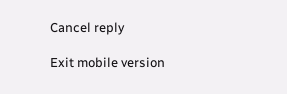Cancel reply

Exit mobile version